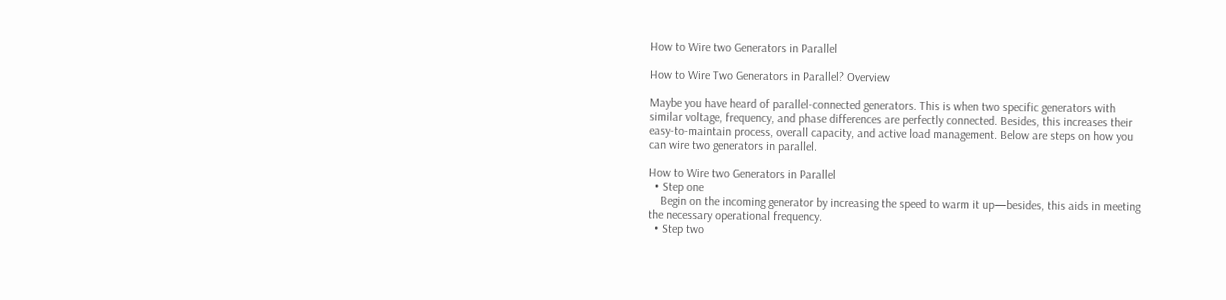How to Wire two Generators in Parallel

How to Wire Two Generators in Parallel? Overview

Maybe you have heard of parallel-connected generators. This is when two specific generators with similar voltage, frequency, and phase differences are perfectly connected. Besides, this increases their easy-to-maintain process, overall capacity, and active load management. Below are steps on how you can wire two generators in parallel.

How to Wire two Generators in Parallel
  • Step one
    Begin on the incoming generator by increasing the speed to warm it up—besides, this aids in meeting the necessary operational frequency.
  • Step two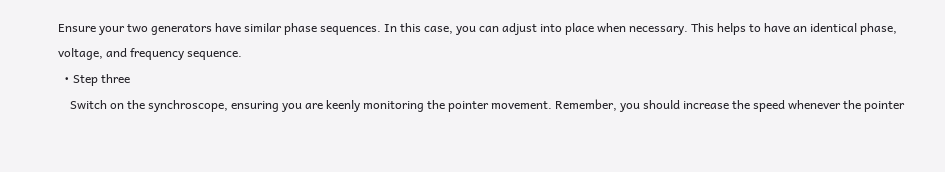Ensure your two generators have similar phase sequences. In this case, you can adjust into place when necessary. This helps to have an identical phase, voltage, and frequency sequence.
  • Step three
    Switch on the synchroscope, ensuring you are keenly monitoring the pointer movement. Remember, you should increase the speed whenever the pointer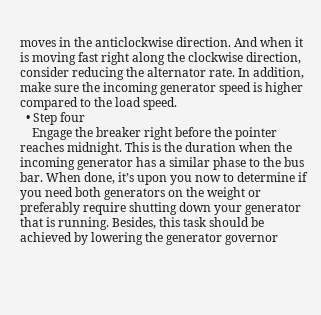moves in the anticlockwise direction. And when it is moving fast right along the clockwise direction, consider reducing the alternator rate. In addition, make sure the incoming generator speed is higher compared to the load speed.
  • Step four
    Engage the breaker right before the pointer reaches midnight. This is the duration when the incoming generator has a similar phase to the bus bar. When done, it’s upon you now to determine if you need both generators on the weight or preferably require shutting down your generator that is running. Besides, this task should be achieved by lowering the generator governor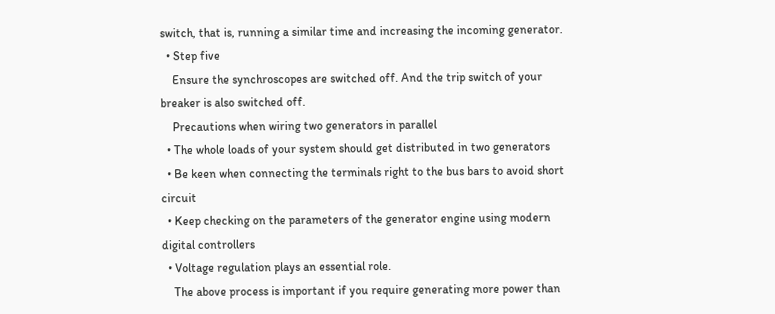switch, that is, running a similar time and increasing the incoming generator.
  • Step five
    Ensure the synchroscopes are switched off. And the trip switch of your breaker is also switched off.
    Precautions when wiring two generators in parallel
  • The whole loads of your system should get distributed in two generators
  • Be keen when connecting the terminals right to the bus bars to avoid short circuit
  • Keep checking on the parameters of the generator engine using modern digital controllers
  • Voltage regulation plays an essential role.
    The above process is important if you require generating more power than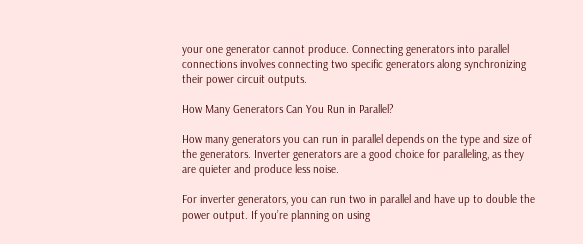your one generator cannot produce. Connecting generators into parallel connections involves connecting two specific generators along synchronizing their power circuit outputs.

How Many Generators Can You Run in Parallel?

How many generators you can run in parallel depends on the type and size of the generators. Inverter generators are a good choice for paralleling, as they are quieter and produce less noise.

For inverter generators, you can run two in parallel and have up to double the power output. If you’re planning on using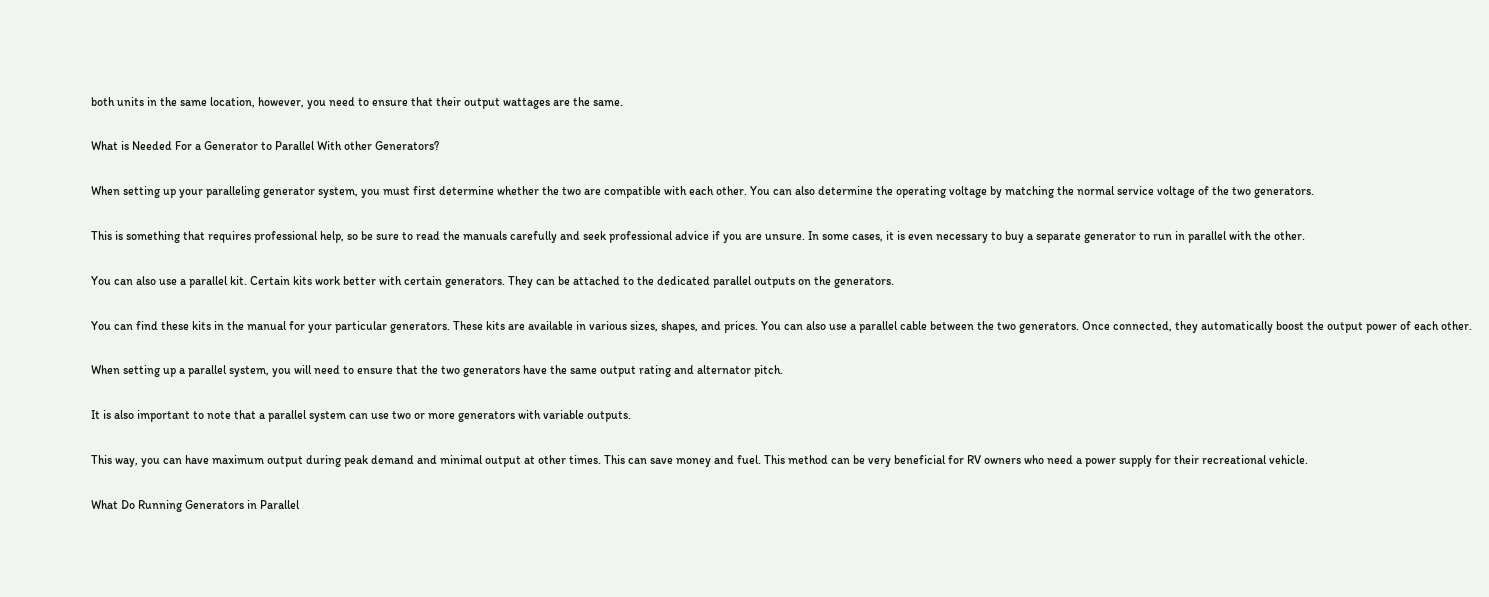both units in the same location, however, you need to ensure that their output wattages are the same.

What is Needed For a Generator to Parallel With other Generators?

When setting up your paralleling generator system, you must first determine whether the two are compatible with each other. You can also determine the operating voltage by matching the normal service voltage of the two generators.

This is something that requires professional help, so be sure to read the manuals carefully and seek professional advice if you are unsure. In some cases, it is even necessary to buy a separate generator to run in parallel with the other.

You can also use a parallel kit. Certain kits work better with certain generators. They can be attached to the dedicated parallel outputs on the generators.

You can find these kits in the manual for your particular generators. These kits are available in various sizes, shapes, and prices. You can also use a parallel cable between the two generators. Once connected, they automatically boost the output power of each other.

When setting up a parallel system, you will need to ensure that the two generators have the same output rating and alternator pitch.

It is also important to note that a parallel system can use two or more generators with variable outputs.

This way, you can have maximum output during peak demand and minimal output at other times. This can save money and fuel. This method can be very beneficial for RV owners who need a power supply for their recreational vehicle.

What Do Running Generators in Parallel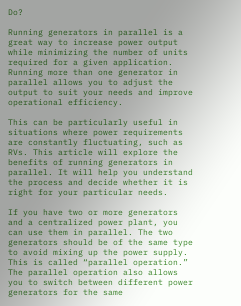Do?

Running generators in parallel is a great way to increase power output while minimizing the number of units required for a given application. Running more than one generator in parallel allows you to adjust the output to suit your needs and improve operational efficiency.

This can be particularly useful in situations where power requirements are constantly fluctuating, such as RVs. This article will explore the benefits of running generators in parallel. It will help you understand the process and decide whether it is right for your particular needs.

If you have two or more generators and a centralized power plant, you can use them in parallel. The two generators should be of the same type to avoid mixing up the power supply. This is called “parallel operation.” The parallel operation also allows you to switch between different power generators for the same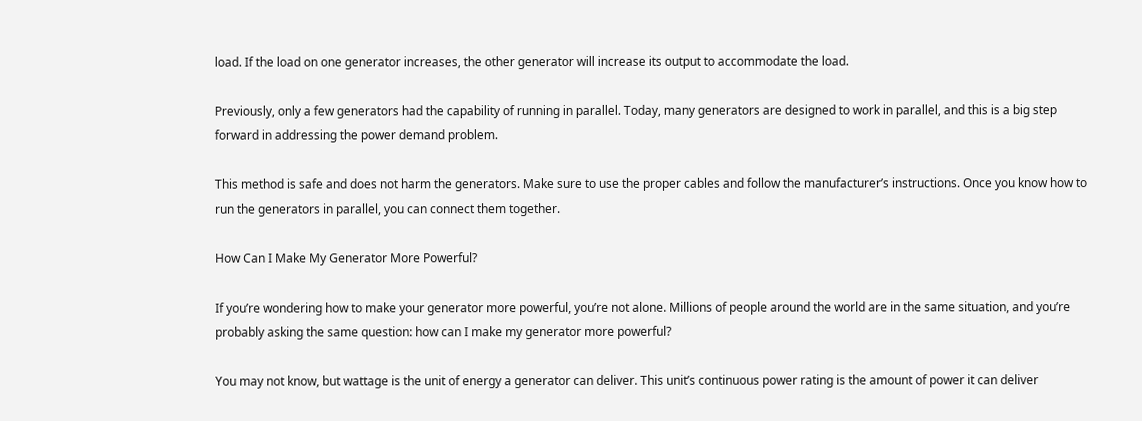load. If the load on one generator increases, the other generator will increase its output to accommodate the load.

Previously, only a few generators had the capability of running in parallel. Today, many generators are designed to work in parallel, and this is a big step forward in addressing the power demand problem.

This method is safe and does not harm the generators. Make sure to use the proper cables and follow the manufacturer’s instructions. Once you know how to run the generators in parallel, you can connect them together.

How Can I Make My Generator More Powerful?

If you’re wondering how to make your generator more powerful, you’re not alone. Millions of people around the world are in the same situation, and you’re probably asking the same question: how can I make my generator more powerful?

You may not know, but wattage is the unit of energy a generator can deliver. This unit’s continuous power rating is the amount of power it can deliver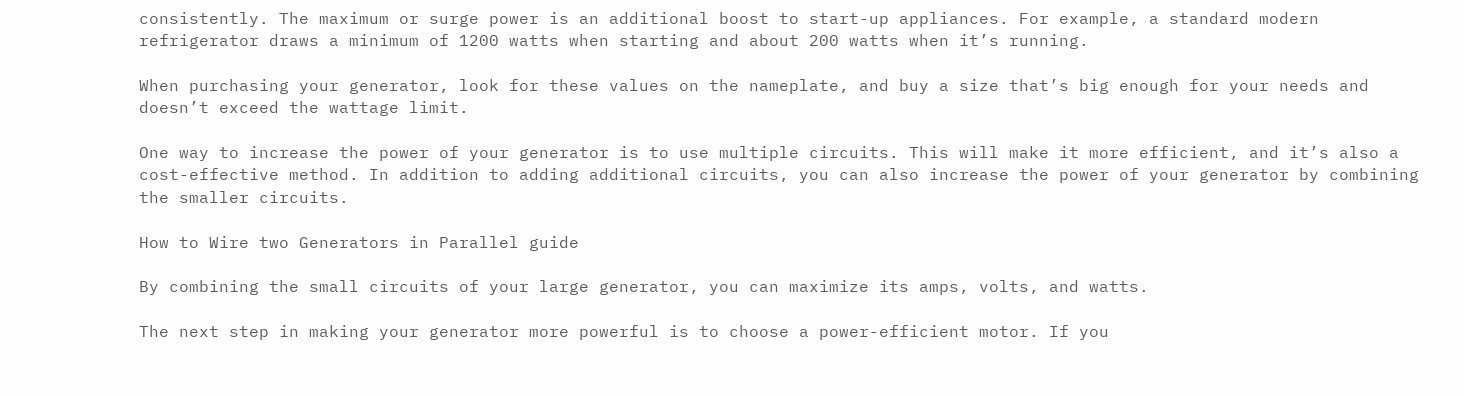consistently. The maximum or surge power is an additional boost to start-up appliances. For example, a standard modern refrigerator draws a minimum of 1200 watts when starting and about 200 watts when it’s running.

When purchasing your generator, look for these values on the nameplate, and buy a size that’s big enough for your needs and doesn’t exceed the wattage limit.

One way to increase the power of your generator is to use multiple circuits. This will make it more efficient, and it’s also a cost-effective method. In addition to adding additional circuits, you can also increase the power of your generator by combining the smaller circuits.

How to Wire two Generators in Parallel guide

By combining the small circuits of your large generator, you can maximize its amps, volts, and watts.

The next step in making your generator more powerful is to choose a power-efficient motor. If you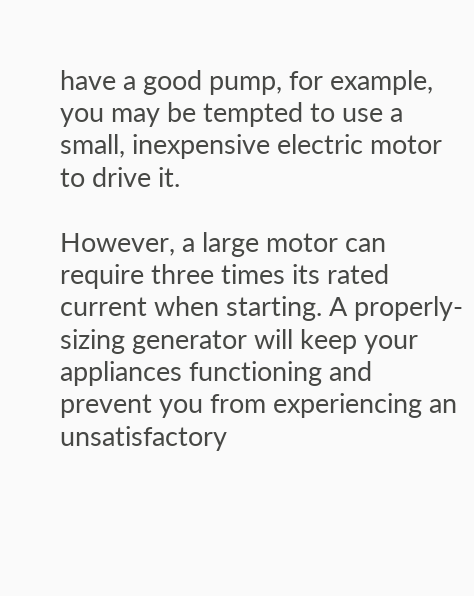have a good pump, for example, you may be tempted to use a small, inexpensive electric motor to drive it.

However, a large motor can require three times its rated current when starting. A properly-sizing generator will keep your appliances functioning and prevent you from experiencing an unsatisfactory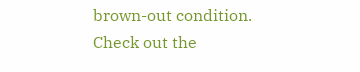brown-out condition. Check out the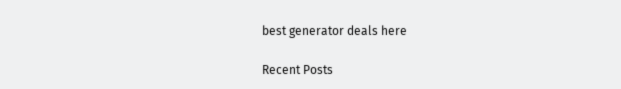best generator deals here

Recent Posts